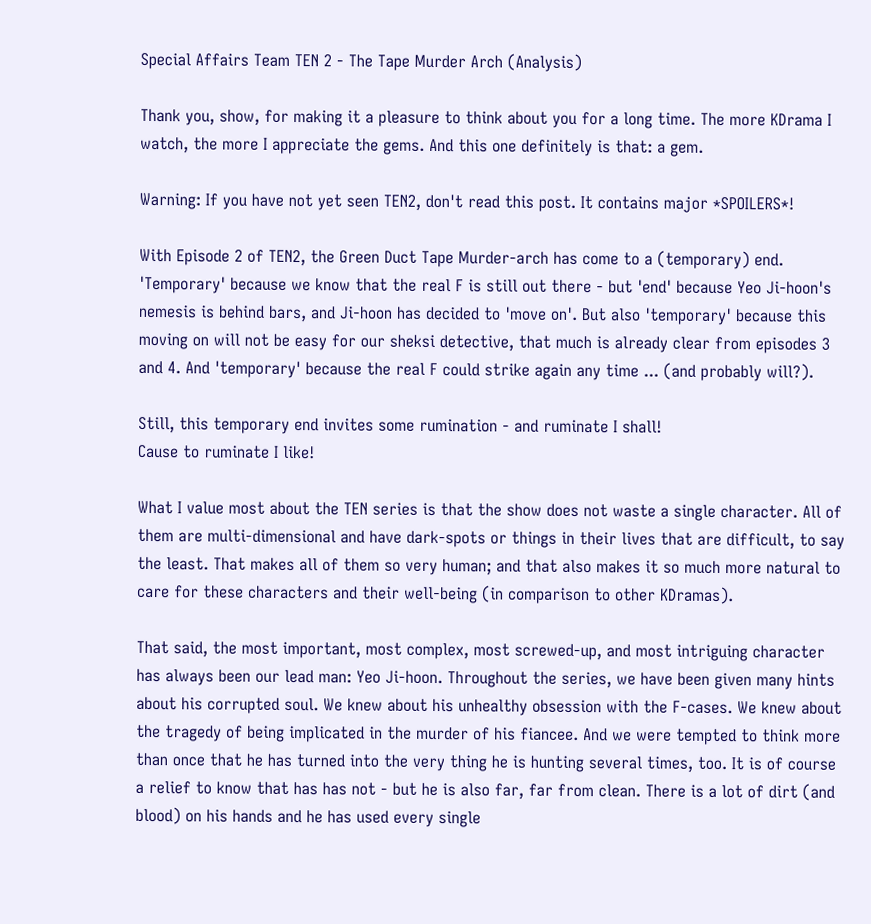Special Affairs Team TEN 2 - The Tape Murder Arch (Analysis)

Thank you, show, for making it a pleasure to think about you for a long time. The more KDrama I watch, the more I appreciate the gems. And this one definitely is that: a gem.

Warning: If you have not yet seen TEN2, don't read this post. It contains major *SPOILERS*!

With Episode 2 of TEN2, the Green Duct Tape Murder-arch has come to a (temporary) end. 'Temporary' because we know that the real F is still out there - but 'end' because Yeo Ji-hoon's nemesis is behind bars, and Ji-hoon has decided to 'move on'. But also 'temporary' because this moving on will not be easy for our sheksi detective, that much is already clear from episodes 3 and 4. And 'temporary' because the real F could strike again any time ... (and probably will?).

Still, this temporary end invites some rumination - and ruminate I shall!
Cause to ruminate I like!

What I value most about the TEN series is that the show does not waste a single character. All of them are multi-dimensional and have dark-spots or things in their lives that are difficult, to say the least. That makes all of them so very human; and that also makes it so much more natural to care for these characters and their well-being (in comparison to other KDramas).

That said, the most important, most complex, most screwed-up, and most intriguing character has always been our lead man: Yeo Ji-hoon. Throughout the series, we have been given many hints about his corrupted soul. We knew about his unhealthy obsession with the F-cases. We knew about the tragedy of being implicated in the murder of his fiancee. And we were tempted to think more than once that he has turned into the very thing he is hunting several times, too. It is of course a relief to know that has has not - but he is also far, far from clean. There is a lot of dirt (and blood) on his hands and he has used every single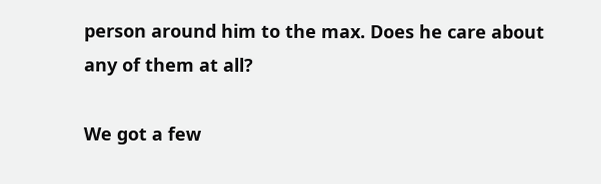person around him to the max. Does he care about any of them at all?

We got a few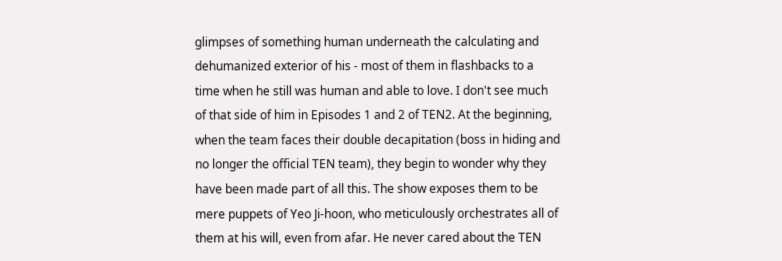glimpses of something human underneath the calculating and dehumanized exterior of his - most of them in flashbacks to a time when he still was human and able to love. I don't see much of that side of him in Episodes 1 and 2 of TEN2. At the beginning, when the team faces their double decapitation (boss in hiding and no longer the official TEN team), they begin to wonder why they have been made part of all this. The show exposes them to be mere puppets of Yeo Ji-hoon, who meticulously orchestrates all of them at his will, even from afar. He never cared about the TEN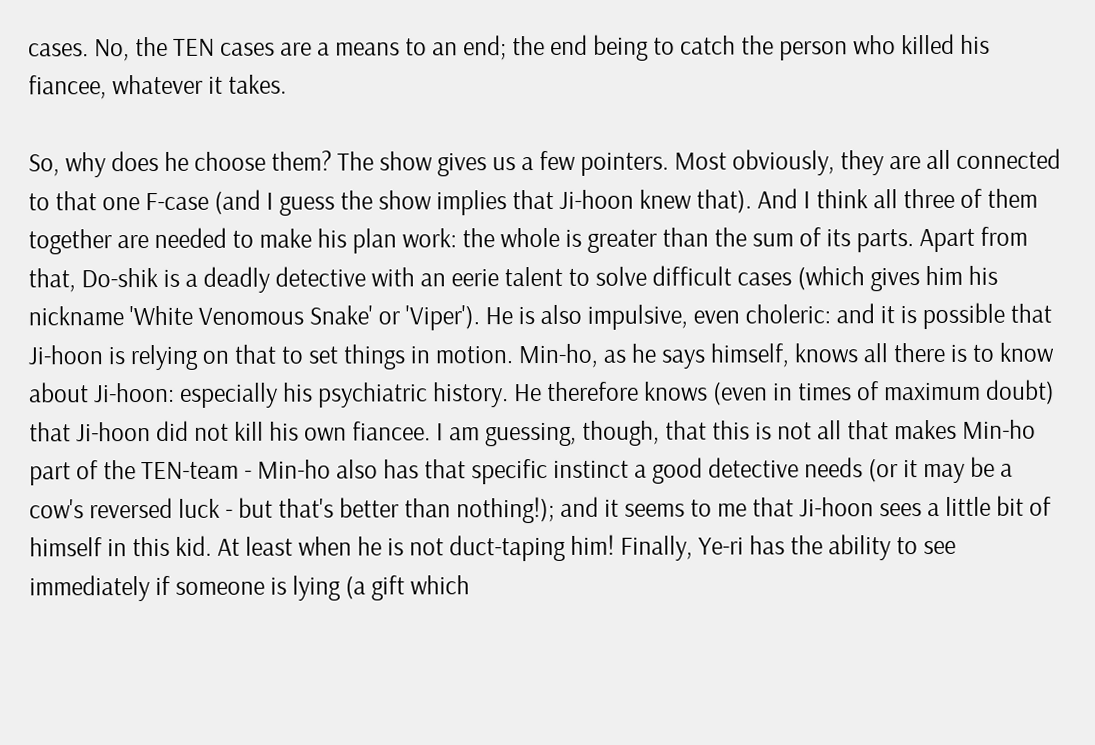cases. No, the TEN cases are a means to an end; the end being to catch the person who killed his fiancee, whatever it takes.

So, why does he choose them? The show gives us a few pointers. Most obviously, they are all connected to that one F-case (and I guess the show implies that Ji-hoon knew that). And I think all three of them together are needed to make his plan work: the whole is greater than the sum of its parts. Apart from that, Do-shik is a deadly detective with an eerie talent to solve difficult cases (which gives him his nickname 'White Venomous Snake' or 'Viper'). He is also impulsive, even choleric: and it is possible that Ji-hoon is relying on that to set things in motion. Min-ho, as he says himself, knows all there is to know about Ji-hoon: especially his psychiatric history. He therefore knows (even in times of maximum doubt) that Ji-hoon did not kill his own fiancee. I am guessing, though, that this is not all that makes Min-ho part of the TEN-team - Min-ho also has that specific instinct a good detective needs (or it may be a cow's reversed luck - but that's better than nothing!); and it seems to me that Ji-hoon sees a little bit of himself in this kid. At least when he is not duct-taping him! Finally, Ye-ri has the ability to see immediately if someone is lying (a gift which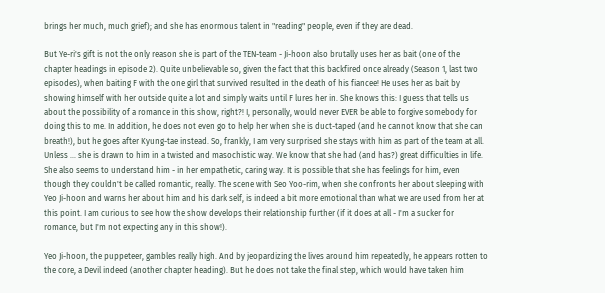brings her much, much grief); and she has enormous talent in "reading" people, even if they are dead.

But Ye-ri's gift is not the only reason she is part of the TEN-team - Ji-hoon also brutally uses her as bait (one of the chapter headings in episode 2). Quite unbelievable so, given the fact that this backfired once already (Season 1, last two episodes), when baiting F with the one girl that survived resulted in the death of his fiancee! He uses her as bait by showing himself with her outside quite a lot and simply waits until F lures her in. She knows this: I guess that tells us about the possibility of a romance in this show, right?! I, personally, would never EVER be able to forgive somebody for doing this to me. In addition, he does not even go to help her when she is duct-taped (and he cannot know that she can breath!), but he goes after Kyung-tae instead. So, frankly, I am very surprised she stays with him as part of the team at all. Unless ... she is drawn to him in a twisted and masochistic way. We know that she had (and has?) great difficulties in life. She also seems to understand him - in her empathetic, caring way. It is possible that she has feelings for him, even though they couldn't be called romantic, really. The scene with Seo Yoo-rim, when she confronts her about sleeping with Yeo Ji-hoon and warns her about him and his dark self, is indeed a bit more emotional than what we are used from her at this point. I am curious to see how the show develops their relationship further (if it does at all - I'm a sucker for romance, but I'm not expecting any in this show!).

Yeo Ji-hoon, the puppeteer, gambles really high. And by jeopardizing the lives around him repeatedly, he appears rotten to the core, a Devil indeed (another chapter heading). But he does not take the final step, which would have taken him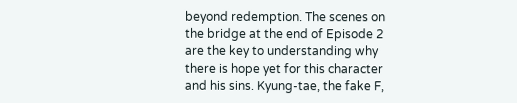beyond redemption. The scenes on the bridge at the end of Episode 2 are the key to understanding why there is hope yet for this character and his sins. Kyung-tae, the fake F,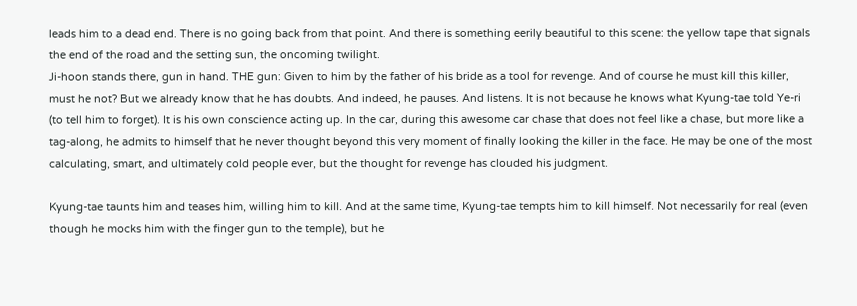leads him to a dead end. There is no going back from that point. And there is something eerily beautiful to this scene: the yellow tape that signals the end of the road and the setting sun, the oncoming twilight.
Ji-hoon stands there, gun in hand. THE gun: Given to him by the father of his bride as a tool for revenge. And of course he must kill this killer, must he not? But we already know that he has doubts. And indeed, he pauses. And listens. It is not because he knows what Kyung-tae told Ye-ri (to tell him to forget). It is his own conscience acting up. In the car, during this awesome car chase that does not feel like a chase, but more like a tag-along, he admits to himself that he never thought beyond this very moment of finally looking the killer in the face. He may be one of the most calculating, smart, and ultimately cold people ever, but the thought for revenge has clouded his judgment.

Kyung-tae taunts him and teases him, willing him to kill. And at the same time, Kyung-tae tempts him to kill himself. Not necessarily for real (even though he mocks him with the finger gun to the temple), but he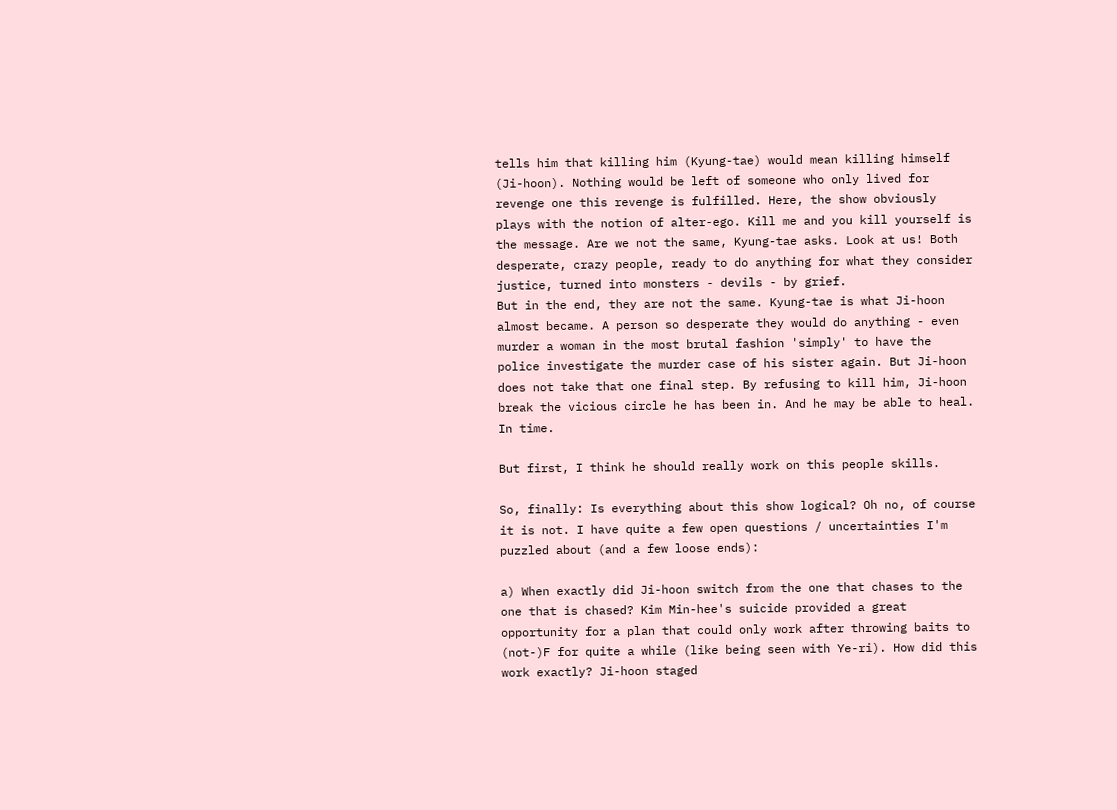tells him that killing him (Kyung-tae) would mean killing himself (Ji-hoon). Nothing would be left of someone who only lived for revenge one this revenge is fulfilled. Here, the show obviously plays with the notion of alter-ego. Kill me and you kill yourself is the message. Are we not the same, Kyung-tae asks. Look at us! Both desperate, crazy people, ready to do anything for what they consider justice, turned into monsters - devils - by grief.
But in the end, they are not the same. Kyung-tae is what Ji-hoon almost became. A person so desperate they would do anything - even murder a woman in the most brutal fashion 'simply' to have the police investigate the murder case of his sister again. But Ji-hoon does not take that one final step. By refusing to kill him, Ji-hoon break the vicious circle he has been in. And he may be able to heal. In time.

But first, I think he should really work on this people skills.

So, finally: Is everything about this show logical? Oh no, of course it is not. I have quite a few open questions / uncertainties I'm puzzled about (and a few loose ends):

a) When exactly did Ji-hoon switch from the one that chases to the one that is chased? Kim Min-hee's suicide provided a great opportunity for a plan that could only work after throwing baits to (not-)F for quite a while (like being seen with Ye-ri). How did this work exactly? Ji-hoon staged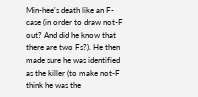Min-hee's death like an F-case (in order to draw not-F out? And did he know that there are two Fs?). He then made sure he was identified as the killer (to make not-F think he was the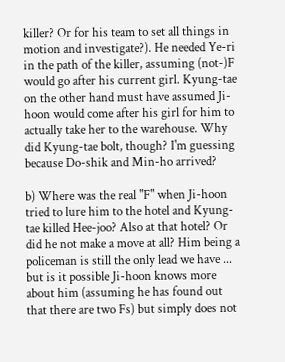killer? Or for his team to set all things in motion and investigate?). He needed Ye-ri in the path of the killer, assuming (not-)F would go after his current girl. Kyung-tae on the other hand must have assumed Ji-hoon would come after his girl for him to actually take her to the warehouse. Why did Kyung-tae bolt, though? I'm guessing because Do-shik and Min-ho arrived?

b) Where was the real "F" when Ji-hoon tried to lure him to the hotel and Kyung-tae killed Hee-joo? Also at that hotel? Or did he not make a move at all? Him being a policeman is still the only lead we have ... but is it possible Ji-hoon knows more about him (assuming he has found out that there are two Fs) but simply does not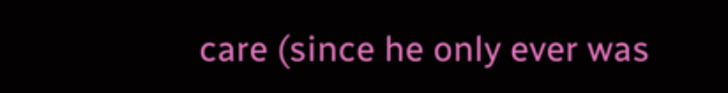care (since he only ever was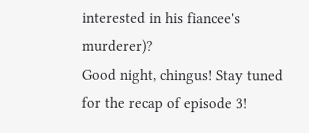interested in his fiancee's murderer)?
Good night, chingus! Stay tuned for the recap of episode 3!